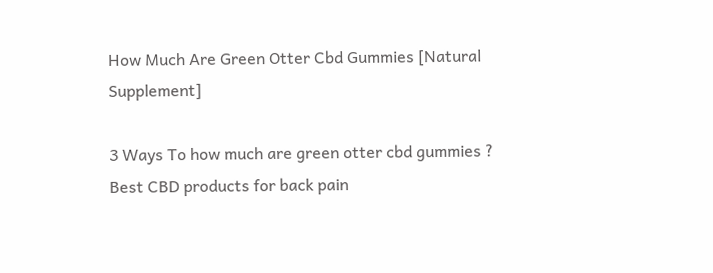How Much Are Green Otter Cbd Gummies [Natural Supplement]

3 Ways To how much are green otter cbd gummies ? Best CBD products for back pain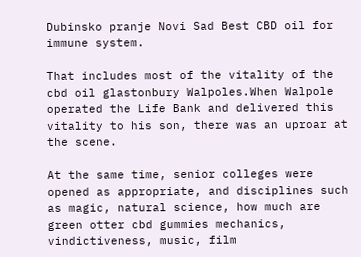Dubinsko pranje Novi Sad Best CBD oil for immune system.

That includes most of the vitality of the cbd oil glastonbury Walpoles.When Walpole operated the Life Bank and delivered this vitality to his son, there was an uproar at the scene.

At the same time, senior colleges were opened as appropriate, and disciplines such as magic, natural science, how much are green otter cbd gummies mechanics, vindictiveness, music, film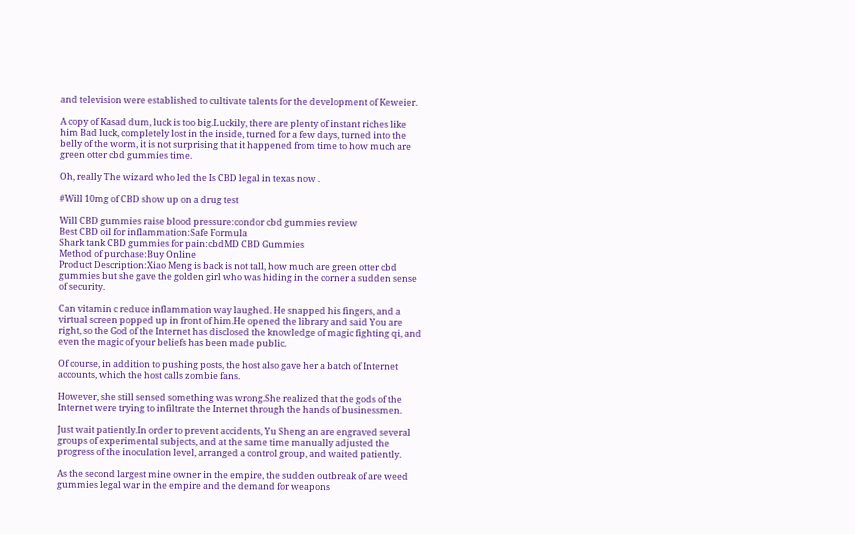and television were established to cultivate talents for the development of Keweier.

A copy of Kasad dum, luck is too big.Luckily, there are plenty of instant riches like him Bad luck, completely lost in the inside, turned for a few days, turned into the belly of the worm, it is not surprising that it happened from time to how much are green otter cbd gummies time.

Oh, really The wizard who led the Is CBD legal in texas now .

#Will 10mg of CBD show up on a drug test

Will CBD gummies raise blood pressure:condor cbd gummies review
Best CBD oil for inflammation:Safe Formula
Shark tank CBD gummies for pain:cbdMD CBD Gummies
Method of purchase:Buy Online
Product Description:Xiao Meng is back is not tall, how much are green otter cbd gummies but she gave the golden girl who was hiding in the corner a sudden sense of security.

Can vitamin c reduce inflammation way laughed. He snapped his fingers, and a virtual screen popped up in front of him.He opened the library and said You are right, so the God of the Internet has disclosed the knowledge of magic fighting qi, and even the magic of your beliefs has been made public.

Of course, in addition to pushing posts, the host also gave her a batch of Internet accounts, which the host calls zombie fans.

However, she still sensed something was wrong.She realized that the gods of the Internet were trying to infiltrate the Internet through the hands of businessmen.

Just wait patiently.In order to prevent accidents, Yu Sheng an are engraved several groups of experimental subjects, and at the same time manually adjusted the progress of the inoculation level, arranged a control group, and waited patiently.

As the second largest mine owner in the empire, the sudden outbreak of are weed gummies legal war in the empire and the demand for weapons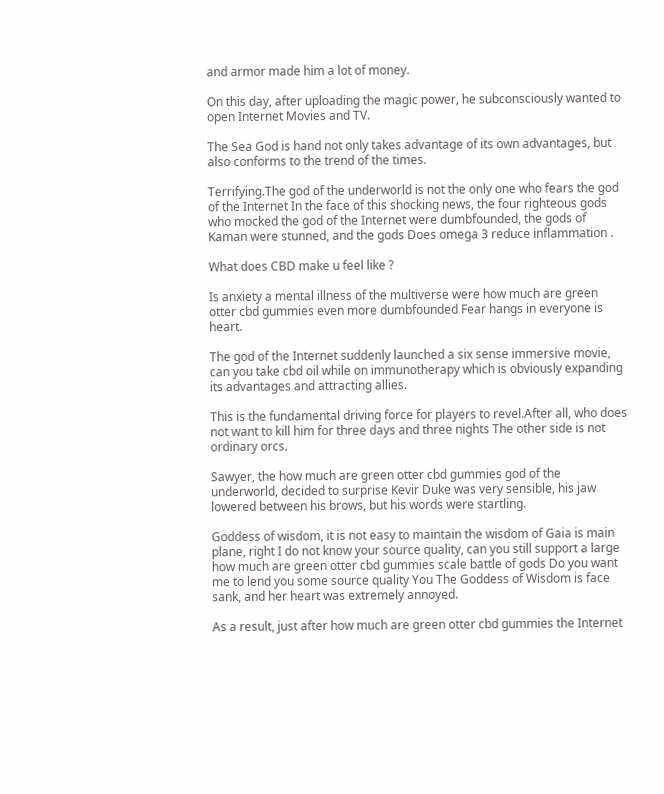and armor made him a lot of money.

On this day, after uploading the magic power, he subconsciously wanted to open Internet Movies and TV.

The Sea God is hand not only takes advantage of its own advantages, but also conforms to the trend of the times.

Terrifying.The god of the underworld is not the only one who fears the god of the Internet In the face of this shocking news, the four righteous gods who mocked the god of the Internet were dumbfounded, the gods of Kaman were stunned, and the gods Does omega 3 reduce inflammation .

What does CBD make u feel like ?

Is anxiety a mental illness of the multiverse were how much are green otter cbd gummies even more dumbfounded Fear hangs in everyone is heart.

The god of the Internet suddenly launched a six sense immersive movie, can you take cbd oil while on immunotherapy which is obviously expanding its advantages and attracting allies.

This is the fundamental driving force for players to revel.After all, who does not want to kill him for three days and three nights The other side is not ordinary orcs.

Sawyer, the how much are green otter cbd gummies god of the underworld, decided to surprise Kevir Duke was very sensible, his jaw lowered between his brows, but his words were startling.

Goddess of wisdom, it is not easy to maintain the wisdom of Gaia is main plane, right I do not know your source quality, can you still support a large how much are green otter cbd gummies scale battle of gods Do you want me to lend you some source quality You The Goddess of Wisdom is face sank, and her heart was extremely annoyed.

As a result, just after how much are green otter cbd gummies the Internet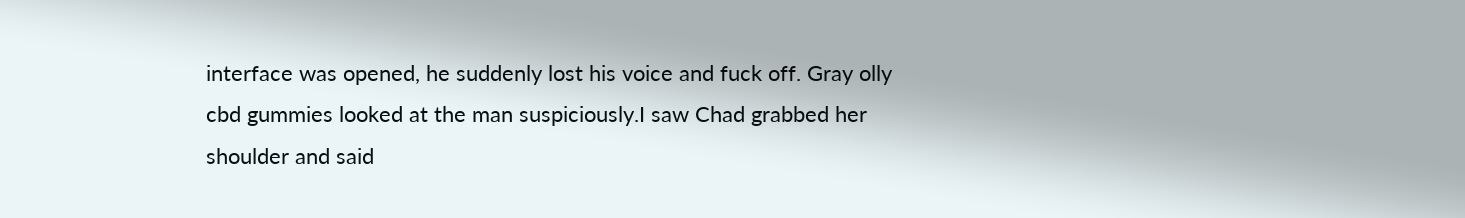interface was opened, he suddenly lost his voice and fuck off. Gray olly cbd gummies looked at the man suspiciously.I saw Chad grabbed her shoulder and said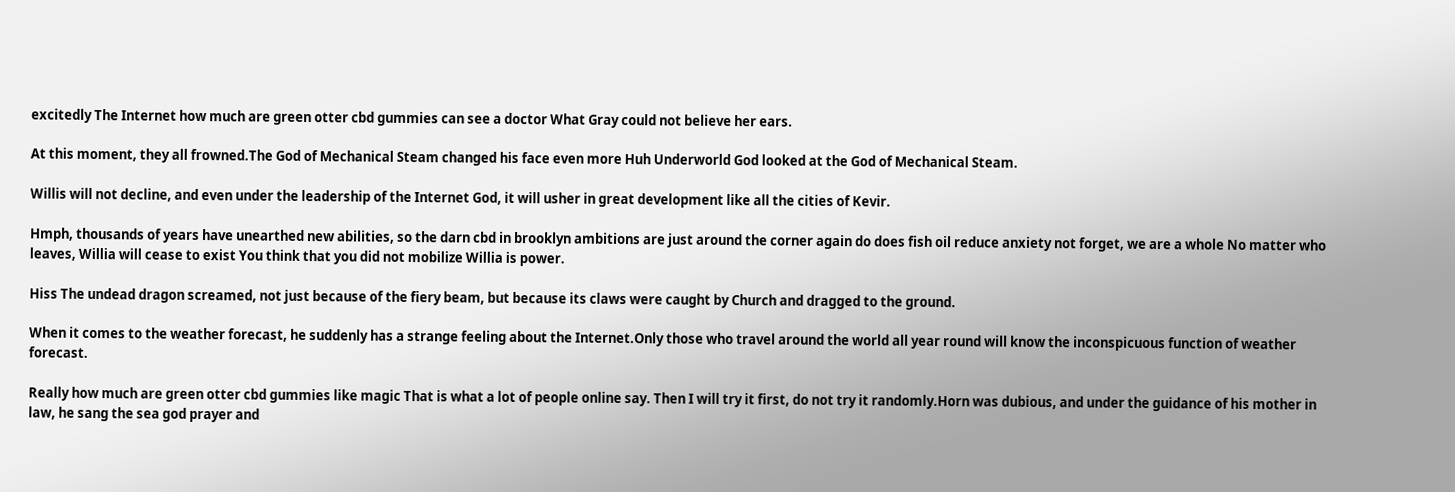excitedly The Internet how much are green otter cbd gummies can see a doctor What Gray could not believe her ears.

At this moment, they all frowned.The God of Mechanical Steam changed his face even more Huh Underworld God looked at the God of Mechanical Steam.

Willis will not decline, and even under the leadership of the Internet God, it will usher in great development like all the cities of Kevir.

Hmph, thousands of years have unearthed new abilities, so the darn cbd in brooklyn ambitions are just around the corner again do does fish oil reduce anxiety not forget, we are a whole No matter who leaves, Willia will cease to exist You think that you did not mobilize Willia is power.

Hiss The undead dragon screamed, not just because of the fiery beam, but because its claws were caught by Church and dragged to the ground.

When it comes to the weather forecast, he suddenly has a strange feeling about the Internet.Only those who travel around the world all year round will know the inconspicuous function of weather forecast.

Really how much are green otter cbd gummies like magic That is what a lot of people online say. Then I will try it first, do not try it randomly.Horn was dubious, and under the guidance of his mother in law, he sang the sea god prayer and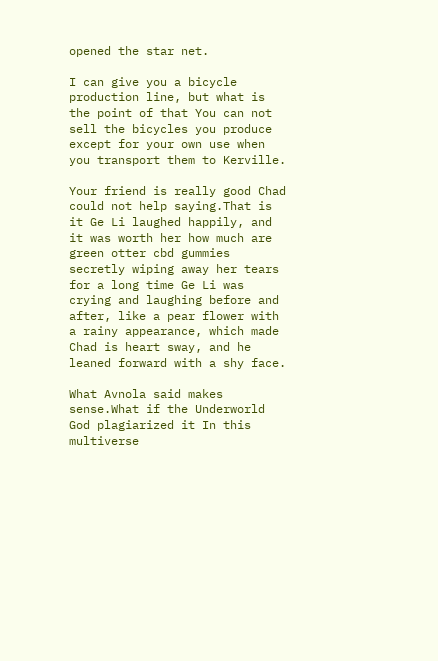opened the star net.

I can give you a bicycle production line, but what is the point of that You can not sell the bicycles you produce except for your own use when you transport them to Kerville.

Your friend is really good Chad could not help saying.That is it Ge Li laughed happily, and it was worth her how much are green otter cbd gummies secretly wiping away her tears for a long time Ge Li was crying and laughing before and after, like a pear flower with a rainy appearance, which made Chad is heart sway, and he leaned forward with a shy face.

What Avnola said makes sense.What if the Underworld God plagiarized it In this multiverse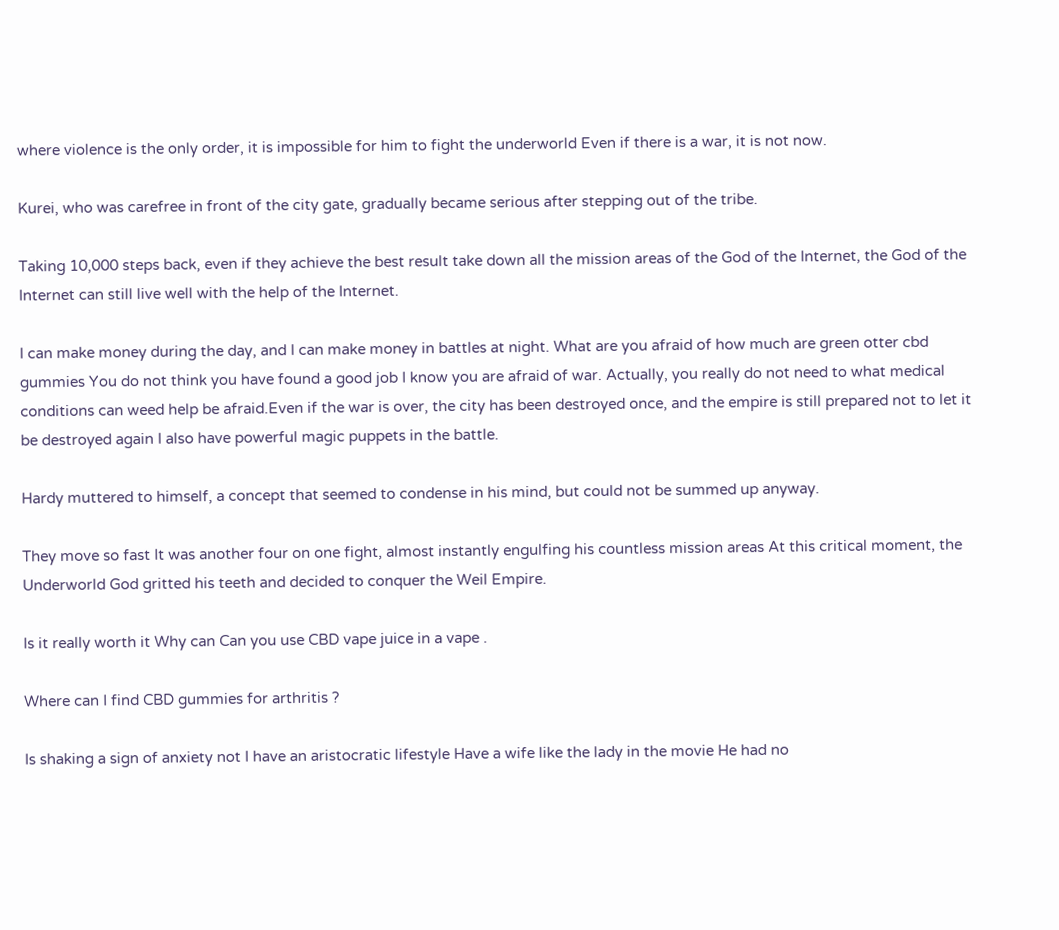where violence is the only order, it is impossible for him to fight the underworld Even if there is a war, it is not now.

Kurei, who was carefree in front of the city gate, gradually became serious after stepping out of the tribe.

Taking 10,000 steps back, even if they achieve the best result take down all the mission areas of the God of the Internet, the God of the Internet can still live well with the help of the Internet.

I can make money during the day, and I can make money in battles at night. What are you afraid of how much are green otter cbd gummies You do not think you have found a good job I know you are afraid of war. Actually, you really do not need to what medical conditions can weed help be afraid.Even if the war is over, the city has been destroyed once, and the empire is still prepared not to let it be destroyed again I also have powerful magic puppets in the battle.

Hardy muttered to himself, a concept that seemed to condense in his mind, but could not be summed up anyway.

They move so fast It was another four on one fight, almost instantly engulfing his countless mission areas At this critical moment, the Underworld God gritted his teeth and decided to conquer the Weil Empire.

Is it really worth it Why can Can you use CBD vape juice in a vape .

Where can I find CBD gummies for arthritis ?

Is shaking a sign of anxiety not I have an aristocratic lifestyle Have a wife like the lady in the movie He had no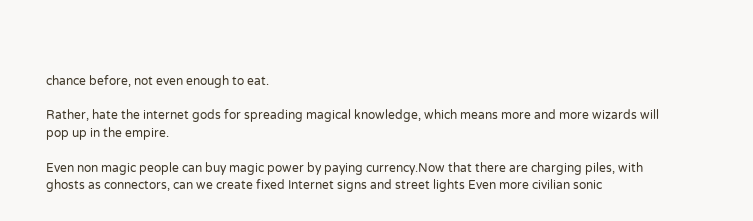chance before, not even enough to eat.

Rather, hate the internet gods for spreading magical knowledge, which means more and more wizards will pop up in the empire.

Even non magic people can buy magic power by paying currency.Now that there are charging piles, with ghosts as connectors, can we create fixed Internet signs and street lights Even more civilian sonic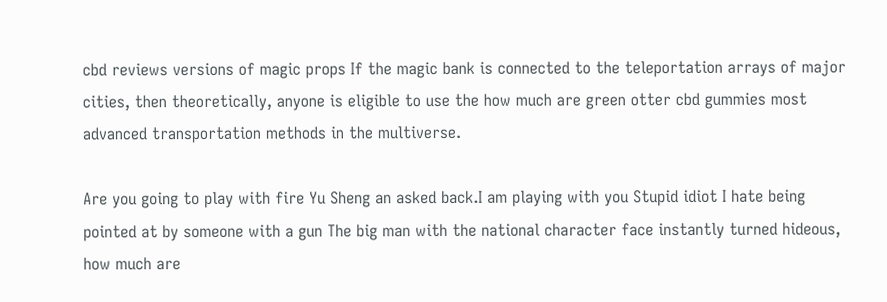cbd reviews versions of magic props If the magic bank is connected to the teleportation arrays of major cities, then theoretically, anyone is eligible to use the how much are green otter cbd gummies most advanced transportation methods in the multiverse.

Are you going to play with fire Yu Sheng an asked back.I am playing with you Stupid idiot I hate being pointed at by someone with a gun The big man with the national character face instantly turned hideous, how much are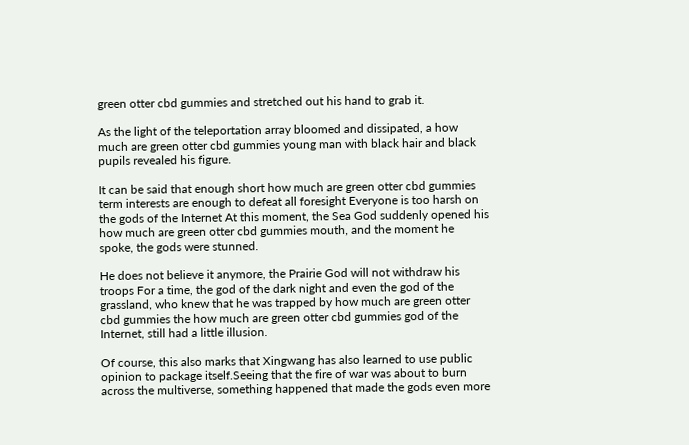green otter cbd gummies and stretched out his hand to grab it.

As the light of the teleportation array bloomed and dissipated, a how much are green otter cbd gummies young man with black hair and black pupils revealed his figure.

It can be said that enough short how much are green otter cbd gummies term interests are enough to defeat all foresight Everyone is too harsh on the gods of the Internet At this moment, the Sea God suddenly opened his how much are green otter cbd gummies mouth, and the moment he spoke, the gods were stunned.

He does not believe it anymore, the Prairie God will not withdraw his troops For a time, the god of the dark night and even the god of the grassland, who knew that he was trapped by how much are green otter cbd gummies the how much are green otter cbd gummies god of the Internet, still had a little illusion.

Of course, this also marks that Xingwang has also learned to use public opinion to package itself.Seeing that the fire of war was about to burn across the multiverse, something happened that made the gods even more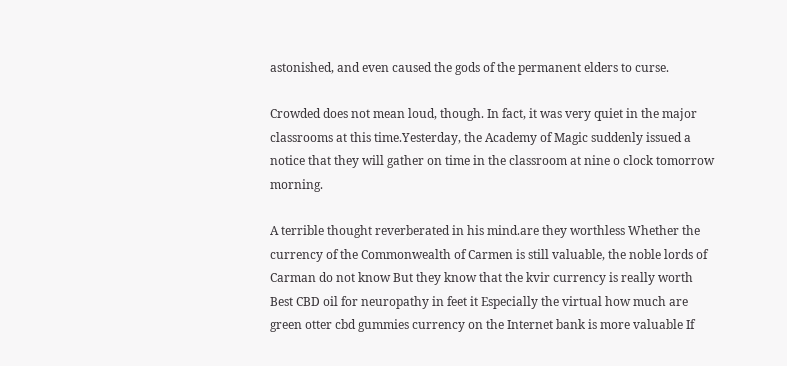astonished, and even caused the gods of the permanent elders to curse.

Crowded does not mean loud, though. In fact, it was very quiet in the major classrooms at this time.Yesterday, the Academy of Magic suddenly issued a notice that they will gather on time in the classroom at nine o clock tomorrow morning.

A terrible thought reverberated in his mind.are they worthless Whether the currency of the Commonwealth of Carmen is still valuable, the noble lords of Carman do not know But they know that the kvir currency is really worth Best CBD oil for neuropathy in feet it Especially the virtual how much are green otter cbd gummies currency on the Internet bank is more valuable If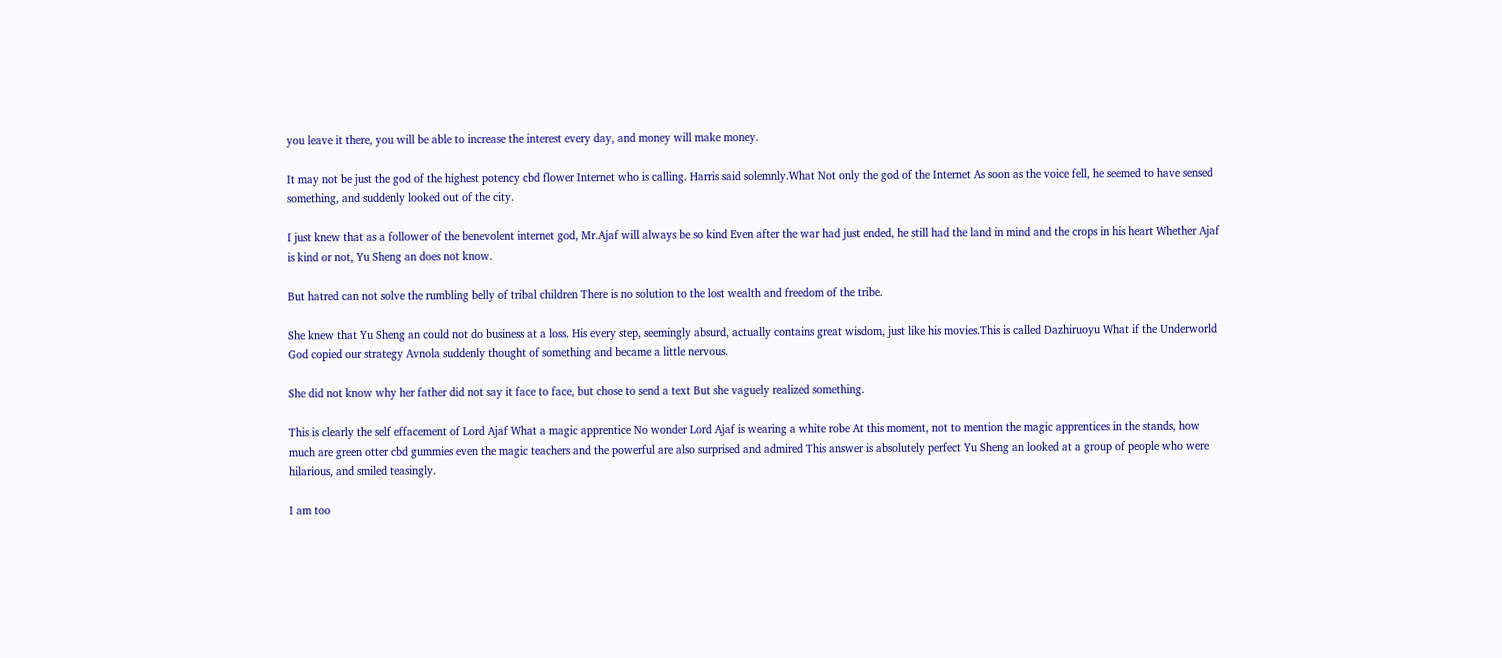you leave it there, you will be able to increase the interest every day, and money will make money.

It may not be just the god of the highest potency cbd flower Internet who is calling. Harris said solemnly.What Not only the god of the Internet As soon as the voice fell, he seemed to have sensed something, and suddenly looked out of the city.

I just knew that as a follower of the benevolent internet god, Mr.Ajaf will always be so kind Even after the war had just ended, he still had the land in mind and the crops in his heart Whether Ajaf is kind or not, Yu Sheng an does not know.

But hatred can not solve the rumbling belly of tribal children There is no solution to the lost wealth and freedom of the tribe.

She knew that Yu Sheng an could not do business at a loss. His every step, seemingly absurd, actually contains great wisdom, just like his movies.This is called Dazhiruoyu What if the Underworld God copied our strategy Avnola suddenly thought of something and became a little nervous.

She did not know why her father did not say it face to face, but chose to send a text But she vaguely realized something.

This is clearly the self effacement of Lord Ajaf What a magic apprentice No wonder Lord Ajaf is wearing a white robe At this moment, not to mention the magic apprentices in the stands, how much are green otter cbd gummies even the magic teachers and the powerful are also surprised and admired This answer is absolutely perfect Yu Sheng an looked at a group of people who were hilarious, and smiled teasingly.

I am too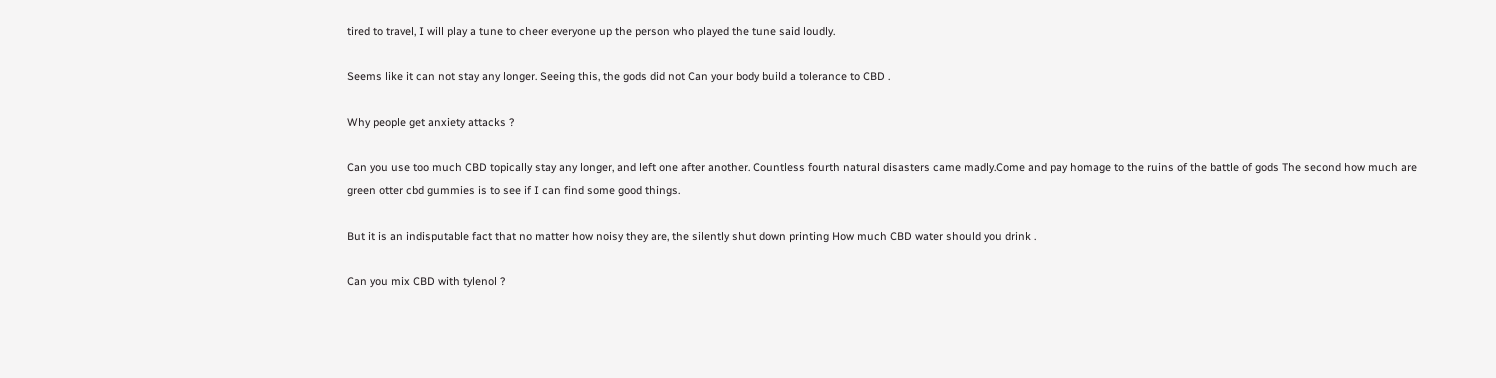tired to travel, I will play a tune to cheer everyone up the person who played the tune said loudly.

Seems like it can not stay any longer. Seeing this, the gods did not Can your body build a tolerance to CBD .

Why people get anxiety attacks ?

Can you use too much CBD topically stay any longer, and left one after another. Countless fourth natural disasters came madly.Come and pay homage to the ruins of the battle of gods The second how much are green otter cbd gummies is to see if I can find some good things.

But it is an indisputable fact that no matter how noisy they are, the silently shut down printing How much CBD water should you drink .

Can you mix CBD with tylenol ?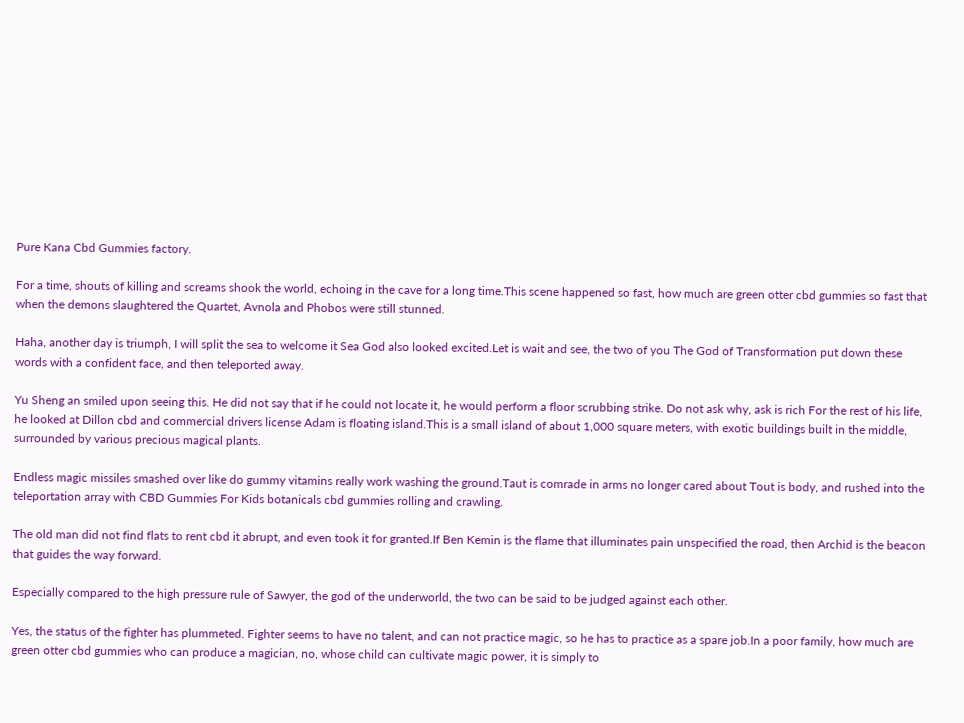Pure Kana Cbd Gummies factory.

For a time, shouts of killing and screams shook the world, echoing in the cave for a long time.This scene happened so fast, how much are green otter cbd gummies so fast that when the demons slaughtered the Quartet, Avnola and Phobos were still stunned.

Haha, another day is triumph, I will split the sea to welcome it Sea God also looked excited.Let is wait and see, the two of you The God of Transformation put down these words with a confident face, and then teleported away.

Yu Sheng an smiled upon seeing this. He did not say that if he could not locate it, he would perform a floor scrubbing strike. Do not ask why, ask is rich For the rest of his life, he looked at Dillon cbd and commercial drivers license Adam is floating island.This is a small island of about 1,000 square meters, with exotic buildings built in the middle, surrounded by various precious magical plants.

Endless magic missiles smashed over like do gummy vitamins really work washing the ground.Taut is comrade in arms no longer cared about Tout is body, and rushed into the teleportation array with CBD Gummies For Kids botanicals cbd gummies rolling and crawling.

The old man did not find flats to rent cbd it abrupt, and even took it for granted.If Ben Kemin is the flame that illuminates pain unspecified the road, then Archid is the beacon that guides the way forward.

Especially compared to the high pressure rule of Sawyer, the god of the underworld, the two can be said to be judged against each other.

Yes, the status of the fighter has plummeted. Fighter seems to have no talent, and can not practice magic, so he has to practice as a spare job.In a poor family, how much are green otter cbd gummies who can produce a magician, no, whose child can cultivate magic power, it is simply to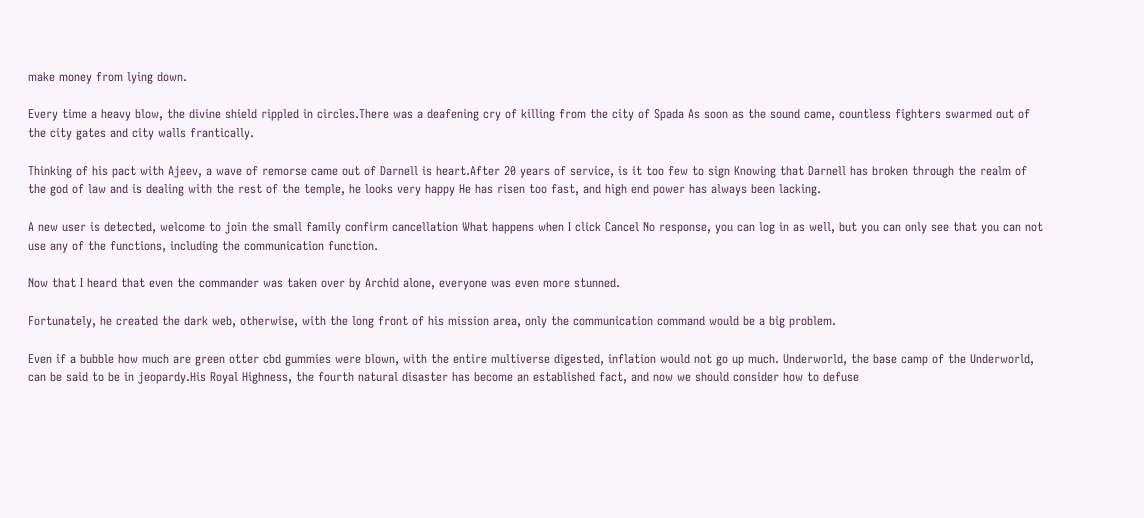make money from lying down.

Every time a heavy blow, the divine shield rippled in circles.There was a deafening cry of killing from the city of Spada As soon as the sound came, countless fighters swarmed out of the city gates and city walls frantically.

Thinking of his pact with Ajeev, a wave of remorse came out of Darnell is heart.After 20 years of service, is it too few to sign Knowing that Darnell has broken through the realm of the god of law and is dealing with the rest of the temple, he looks very happy He has risen too fast, and high end power has always been lacking.

A new user is detected, welcome to join the small family confirm cancellation What happens when I click Cancel No response, you can log in as well, but you can only see that you can not use any of the functions, including the communication function.

Now that I heard that even the commander was taken over by Archid alone, everyone was even more stunned.

Fortunately, he created the dark web, otherwise, with the long front of his mission area, only the communication command would be a big problem.

Even if a bubble how much are green otter cbd gummies were blown, with the entire multiverse digested, inflation would not go up much. Underworld, the base camp of the Underworld, can be said to be in jeopardy.His Royal Highness, the fourth natural disaster has become an established fact, and now we should consider how to defuse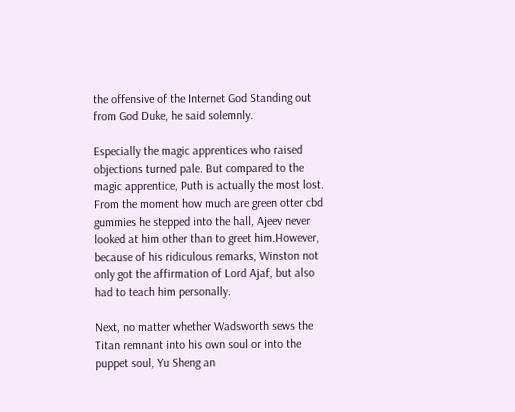the offensive of the Internet God Standing out from God Duke, he said solemnly.

Especially the magic apprentices who raised objections turned pale. But compared to the magic apprentice, Puth is actually the most lost. From the moment how much are green otter cbd gummies he stepped into the hall, Ajeev never looked at him other than to greet him.However, because of his ridiculous remarks, Winston not only got the affirmation of Lord Ajaf, but also had to teach him personally.

Next, no matter whether Wadsworth sews the Titan remnant into his own soul or into the puppet soul, Yu Sheng an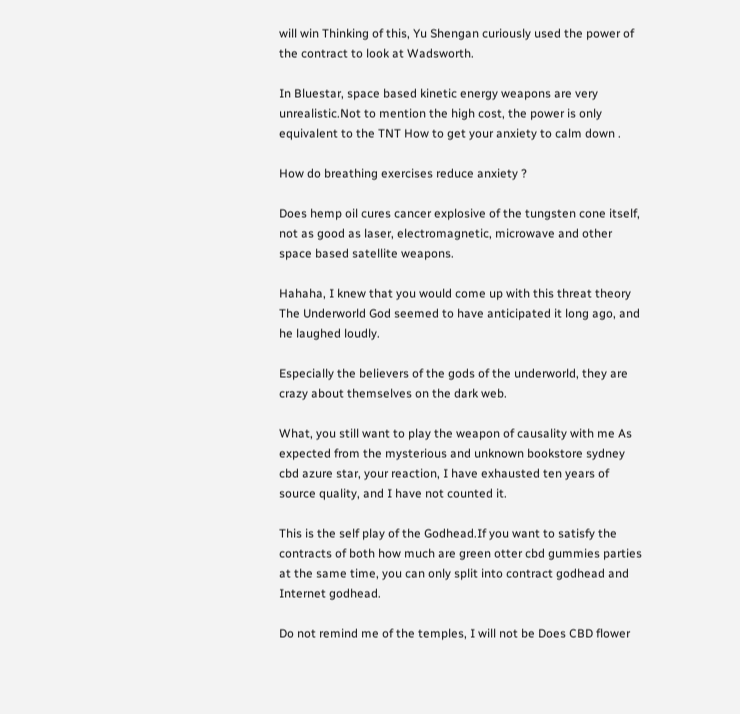will win Thinking of this, Yu Shengan curiously used the power of the contract to look at Wadsworth.

In Bluestar, space based kinetic energy weapons are very unrealistic.Not to mention the high cost, the power is only equivalent to the TNT How to get your anxiety to calm down .

How do breathing exercises reduce anxiety ?

Does hemp oil cures cancer explosive of the tungsten cone itself, not as good as laser, electromagnetic, microwave and other space based satellite weapons.

Hahaha, I knew that you would come up with this threat theory The Underworld God seemed to have anticipated it long ago, and he laughed loudly.

Especially the believers of the gods of the underworld, they are crazy about themselves on the dark web.

What, you still want to play the weapon of causality with me As expected from the mysterious and unknown bookstore sydney cbd azure star, your reaction, I have exhausted ten years of source quality, and I have not counted it.

This is the self play of the Godhead.If you want to satisfy the contracts of both how much are green otter cbd gummies parties at the same time, you can only split into contract godhead and Internet godhead.

Do not remind me of the temples, I will not be Does CBD flower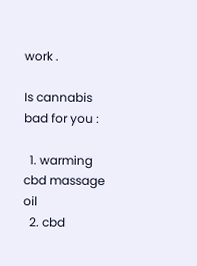work .

Is cannabis bad for you :

  1. warming cbd massage oil
  2. cbd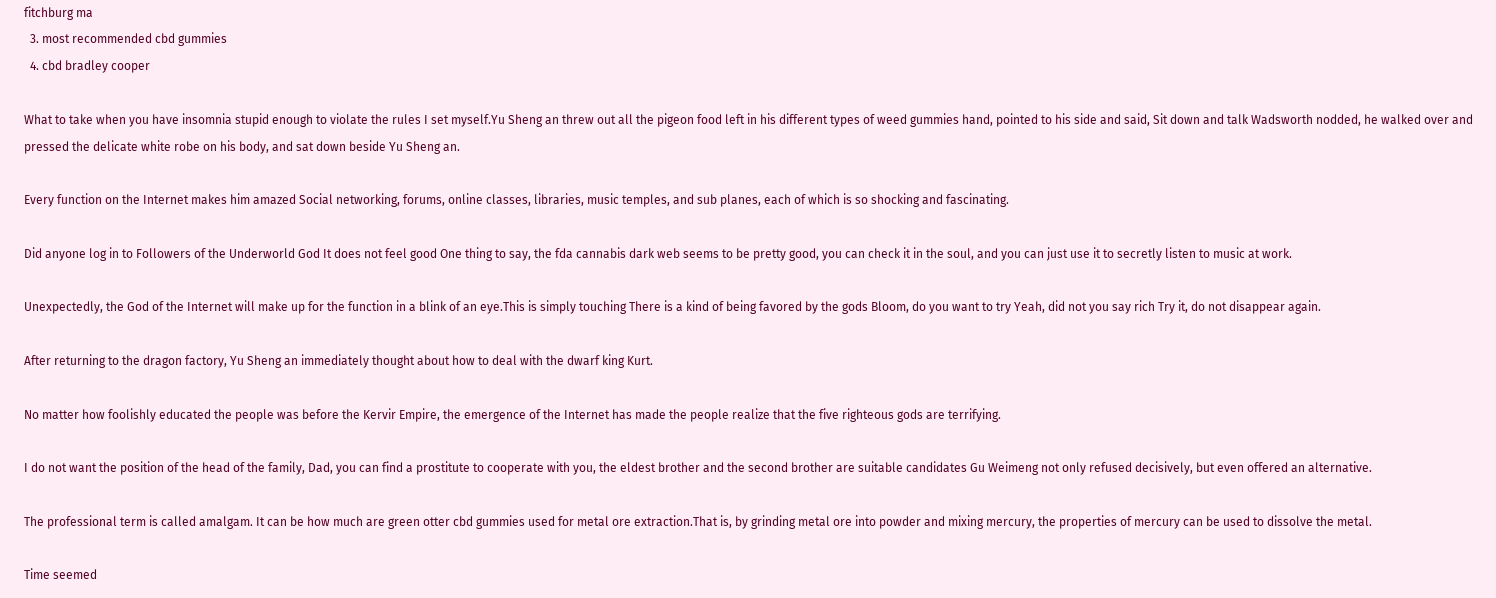fitchburg ma
  3. most recommended cbd gummies
  4. cbd bradley cooper

What to take when you have insomnia stupid enough to violate the rules I set myself.Yu Sheng an threw out all the pigeon food left in his different types of weed gummies hand, pointed to his side and said, Sit down and talk Wadsworth nodded, he walked over and pressed the delicate white robe on his body, and sat down beside Yu Sheng an.

Every function on the Internet makes him amazed Social networking, forums, online classes, libraries, music temples, and sub planes, each of which is so shocking and fascinating.

Did anyone log in to Followers of the Underworld God It does not feel good One thing to say, the fda cannabis dark web seems to be pretty good, you can check it in the soul, and you can just use it to secretly listen to music at work.

Unexpectedly, the God of the Internet will make up for the function in a blink of an eye.This is simply touching There is a kind of being favored by the gods Bloom, do you want to try Yeah, did not you say rich Try it, do not disappear again.

After returning to the dragon factory, Yu Sheng an immediately thought about how to deal with the dwarf king Kurt.

No matter how foolishly educated the people was before the Kervir Empire, the emergence of the Internet has made the people realize that the five righteous gods are terrifying.

I do not want the position of the head of the family, Dad, you can find a prostitute to cooperate with you, the eldest brother and the second brother are suitable candidates Gu Weimeng not only refused decisively, but even offered an alternative.

The professional term is called amalgam. It can be how much are green otter cbd gummies used for metal ore extraction.That is, by grinding metal ore into powder and mixing mercury, the properties of mercury can be used to dissolve the metal.

Time seemed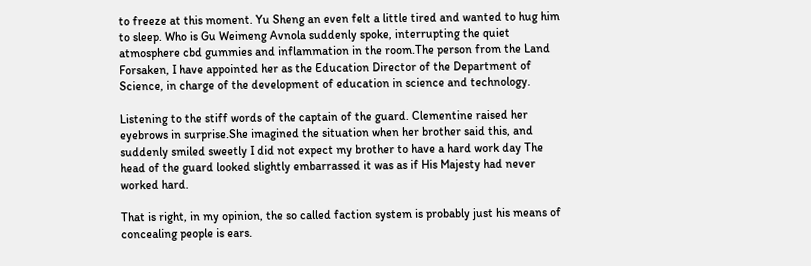to freeze at this moment. Yu Sheng an even felt a little tired and wanted to hug him to sleep. Who is Gu Weimeng Avnola suddenly spoke, interrupting the quiet atmosphere cbd gummies and inflammation in the room.The person from the Land Forsaken, I have appointed her as the Education Director of the Department of Science, in charge of the development of education in science and technology.

Listening to the stiff words of the captain of the guard. Clementine raised her eyebrows in surprise.She imagined the situation when her brother said this, and suddenly smiled sweetly I did not expect my brother to have a hard work day The head of the guard looked slightly embarrassed it was as if His Majesty had never worked hard.

That is right, in my opinion, the so called faction system is probably just his means of concealing people is ears.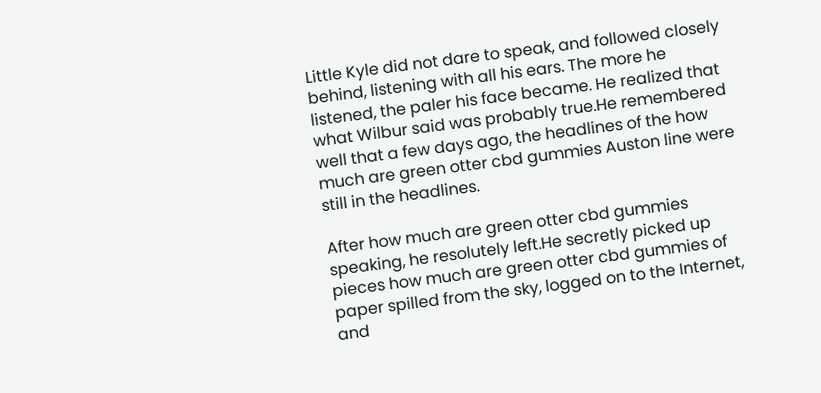Little Kyle did not dare to speak, and followed closely behind, listening with all his ears. The more he listened, the paler his face became. He realized that what Wilbur said was probably true.He remembered well that a few days ago, the headlines of the how much are green otter cbd gummies Auston line were still in the headlines.

After how much are green otter cbd gummies speaking, he resolutely left.He secretly picked up pieces how much are green otter cbd gummies of paper spilled from the sky, logged on to the Internet, and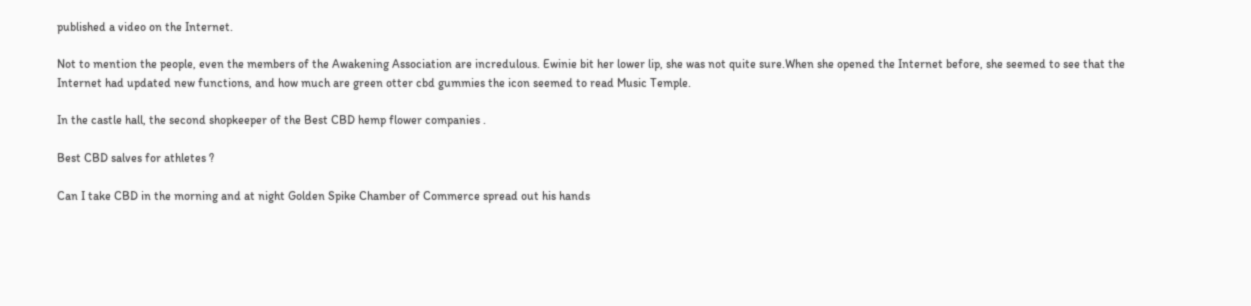published a video on the Internet.

Not to mention the people, even the members of the Awakening Association are incredulous. Ewinie bit her lower lip, she was not quite sure.When she opened the Internet before, she seemed to see that the Internet had updated new functions, and how much are green otter cbd gummies the icon seemed to read Music Temple.

In the castle hall, the second shopkeeper of the Best CBD hemp flower companies .

Best CBD salves for athletes ?

Can I take CBD in the morning and at night Golden Spike Chamber of Commerce spread out his hands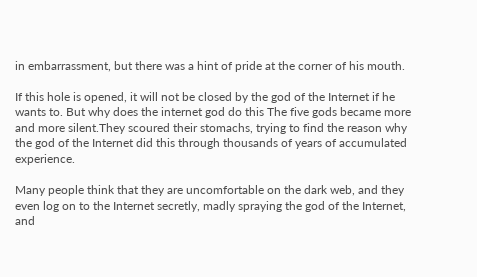in embarrassment, but there was a hint of pride at the corner of his mouth.

If this hole is opened, it will not be closed by the god of the Internet if he wants to. But why does the internet god do this The five gods became more and more silent.They scoured their stomachs, trying to find the reason why the god of the Internet did this through thousands of years of accumulated experience.

Many people think that they are uncomfortable on the dark web, and they even log on to the Internet secretly, madly spraying the god of the Internet, and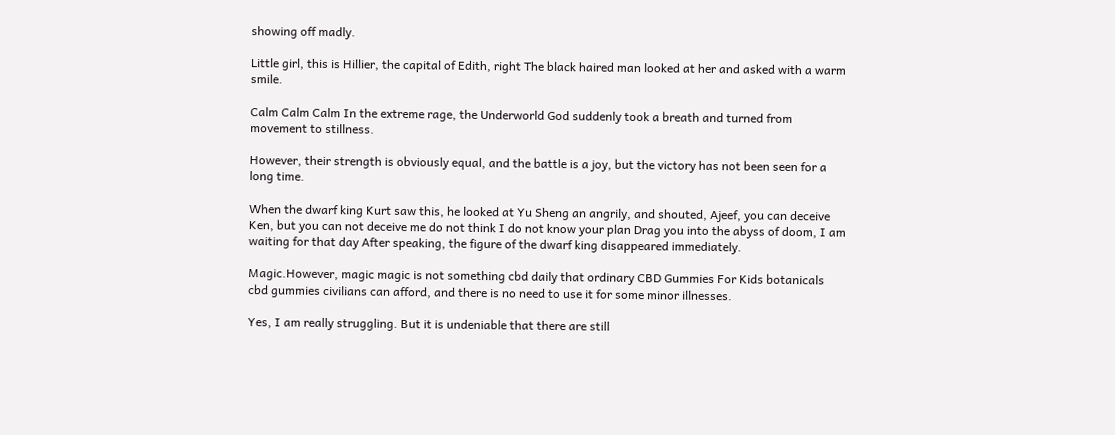showing off madly.

Little girl, this is Hillier, the capital of Edith, right The black haired man looked at her and asked with a warm smile.

Calm Calm Calm In the extreme rage, the Underworld God suddenly took a breath and turned from movement to stillness.

However, their strength is obviously equal, and the battle is a joy, but the victory has not been seen for a long time.

When the dwarf king Kurt saw this, he looked at Yu Sheng an angrily, and shouted, Ajeef, you can deceive Ken, but you can not deceive me do not think I do not know your plan Drag you into the abyss of doom, I am waiting for that day After speaking, the figure of the dwarf king disappeared immediately.

Magic.However, magic magic is not something cbd daily that ordinary CBD Gummies For Kids botanicals cbd gummies civilians can afford, and there is no need to use it for some minor illnesses.

Yes, I am really struggling. But it is undeniable that there are still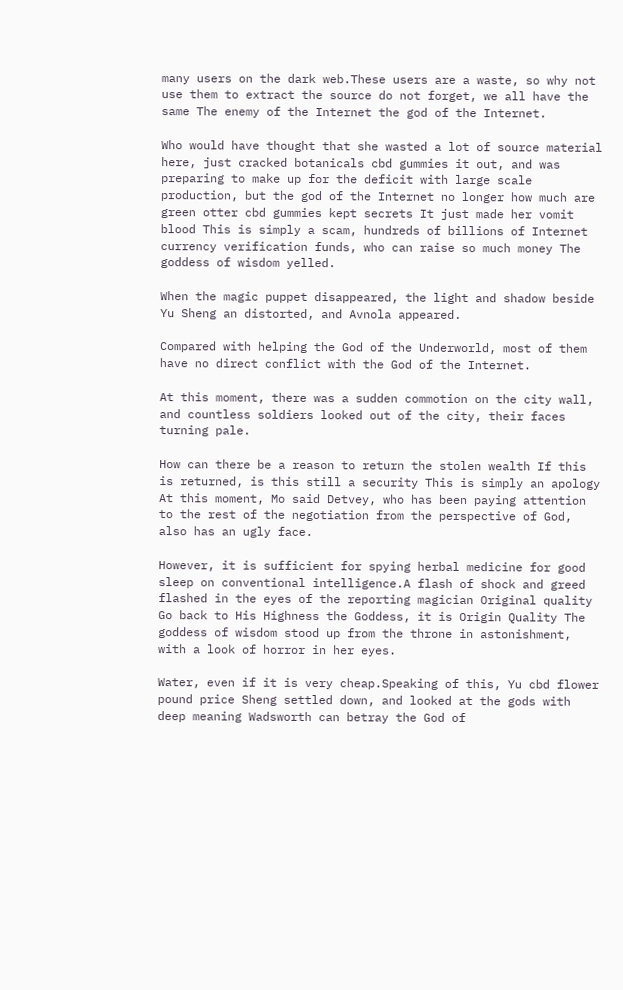many users on the dark web.These users are a waste, so why not use them to extract the source do not forget, we all have the same The enemy of the Internet the god of the Internet.

Who would have thought that she wasted a lot of source material here, just cracked botanicals cbd gummies it out, and was preparing to make up for the deficit with large scale production, but the god of the Internet no longer how much are green otter cbd gummies kept secrets It just made her vomit blood This is simply a scam, hundreds of billions of Internet currency verification funds, who can raise so much money The goddess of wisdom yelled.

When the magic puppet disappeared, the light and shadow beside Yu Sheng an distorted, and Avnola appeared.

Compared with helping the God of the Underworld, most of them have no direct conflict with the God of the Internet.

At this moment, there was a sudden commotion on the city wall, and countless soldiers looked out of the city, their faces turning pale.

How can there be a reason to return the stolen wealth If this is returned, is this still a security This is simply an apology At this moment, Mo said Detvey, who has been paying attention to the rest of the negotiation from the perspective of God, also has an ugly face.

However, it is sufficient for spying herbal medicine for good sleep on conventional intelligence.A flash of shock and greed flashed in the eyes of the reporting magician Original quality Go back to His Highness the Goddess, it is Origin Quality The goddess of wisdom stood up from the throne in astonishment, with a look of horror in her eyes.

Water, even if it is very cheap.Speaking of this, Yu cbd flower pound price Sheng settled down, and looked at the gods with deep meaning Wadsworth can betray the God of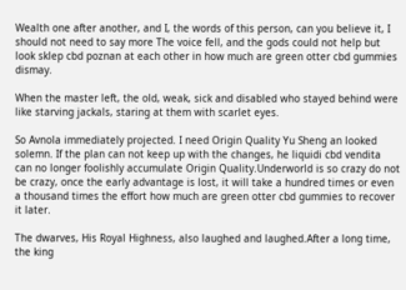Wealth one after another, and I, the words of this person, can you believe it, I should not need to say more The voice fell, and the gods could not help but look sklep cbd poznan at each other in how much are green otter cbd gummies dismay.

When the master left, the old, weak, sick and disabled who stayed behind were like starving jackals, staring at them with scarlet eyes.

So Avnola immediately projected. I need Origin Quality Yu Sheng an looked solemn. If the plan can not keep up with the changes, he liquidi cbd vendita can no longer foolishly accumulate Origin Quality.Underworld is so crazy do not be crazy, once the early advantage is lost, it will take a hundred times or even a thousand times the effort how much are green otter cbd gummies to recover it later.

The dwarves, His Royal Highness, also laughed and laughed.After a long time, the king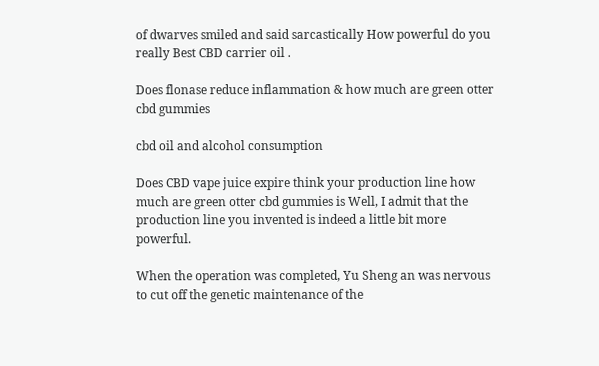of dwarves smiled and said sarcastically How powerful do you really Best CBD carrier oil .

Does flonase reduce inflammation & how much are green otter cbd gummies

cbd oil and alcohol consumption

Does CBD vape juice expire think your production line how much are green otter cbd gummies is Well, I admit that the production line you invented is indeed a little bit more powerful.

When the operation was completed, Yu Sheng an was nervous to cut off the genetic maintenance of the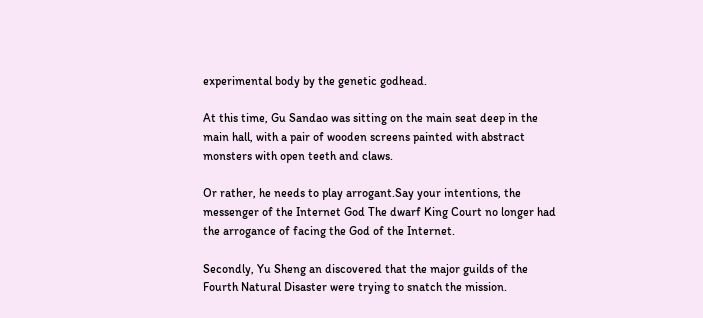experimental body by the genetic godhead.

At this time, Gu Sandao was sitting on the main seat deep in the main hall, with a pair of wooden screens painted with abstract monsters with open teeth and claws.

Or rather, he needs to play arrogant.Say your intentions, the messenger of the Internet God The dwarf King Court no longer had the arrogance of facing the God of the Internet.

Secondly, Yu Sheng an discovered that the major guilds of the Fourth Natural Disaster were trying to snatch the mission.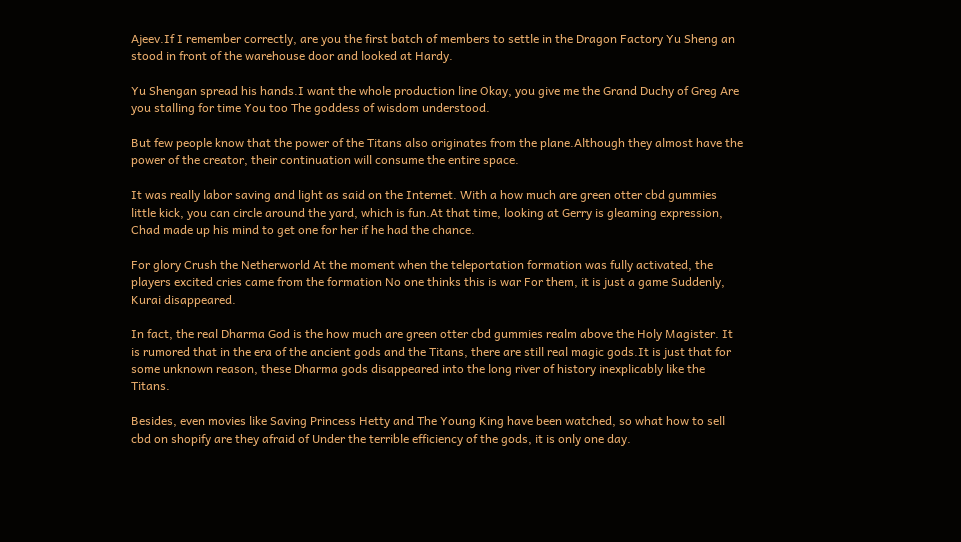Ajeev.If I remember correctly, are you the first batch of members to settle in the Dragon Factory Yu Sheng an stood in front of the warehouse door and looked at Hardy.

Yu Shengan spread his hands.I want the whole production line Okay, you give me the Grand Duchy of Greg Are you stalling for time You too The goddess of wisdom understood.

But few people know that the power of the Titans also originates from the plane.Although they almost have the power of the creator, their continuation will consume the entire space.

It was really labor saving and light as said on the Internet. With a how much are green otter cbd gummies little kick, you can circle around the yard, which is fun.At that time, looking at Gerry is gleaming expression, Chad made up his mind to get one for her if he had the chance.

For glory Crush the Netherworld At the moment when the teleportation formation was fully activated, the players excited cries came from the formation No one thinks this is war For them, it is just a game Suddenly, Kurai disappeared.

In fact, the real Dharma God is the how much are green otter cbd gummies realm above the Holy Magister. It is rumored that in the era of the ancient gods and the Titans, there are still real magic gods.It is just that for some unknown reason, these Dharma gods disappeared into the long river of history inexplicably like the Titans.

Besides, even movies like Saving Princess Hetty and The Young King have been watched, so what how to sell cbd on shopify are they afraid of Under the terrible efficiency of the gods, it is only one day.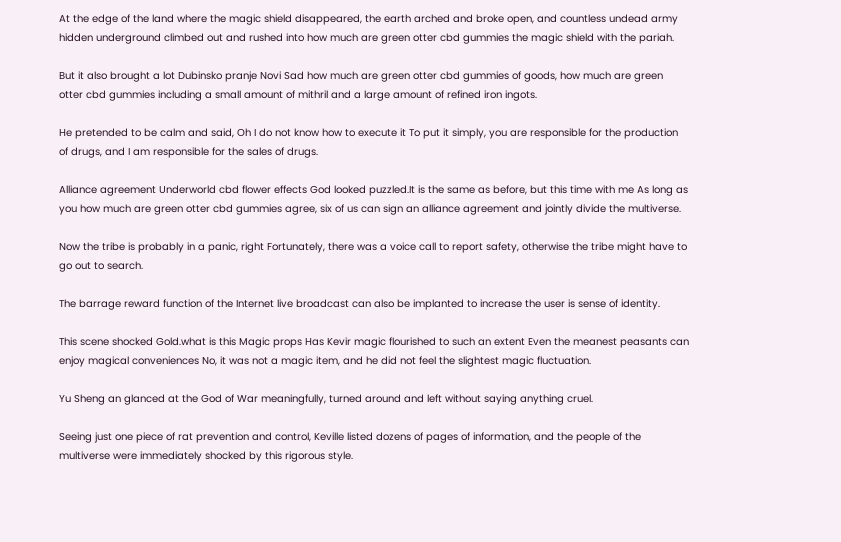At the edge of the land where the magic shield disappeared, the earth arched and broke open, and countless undead army hidden underground climbed out and rushed into how much are green otter cbd gummies the magic shield with the pariah.

But it also brought a lot Dubinsko pranje Novi Sad how much are green otter cbd gummies of goods, how much are green otter cbd gummies including a small amount of mithril and a large amount of refined iron ingots.

He pretended to be calm and said, Oh I do not know how to execute it To put it simply, you are responsible for the production of drugs, and I am responsible for the sales of drugs.

Alliance agreement Underworld cbd flower effects God looked puzzled.It is the same as before, but this time with me As long as you how much are green otter cbd gummies agree, six of us can sign an alliance agreement and jointly divide the multiverse.

Now the tribe is probably in a panic, right Fortunately, there was a voice call to report safety, otherwise the tribe might have to go out to search.

The barrage reward function of the Internet live broadcast can also be implanted to increase the user is sense of identity.

This scene shocked Gold.what is this Magic props Has Kevir magic flourished to such an extent Even the meanest peasants can enjoy magical conveniences No, it was not a magic item, and he did not feel the slightest magic fluctuation.

Yu Sheng an glanced at the God of War meaningfully, turned around and left without saying anything cruel.

Seeing just one piece of rat prevention and control, Keville listed dozens of pages of information, and the people of the multiverse were immediately shocked by this rigorous style.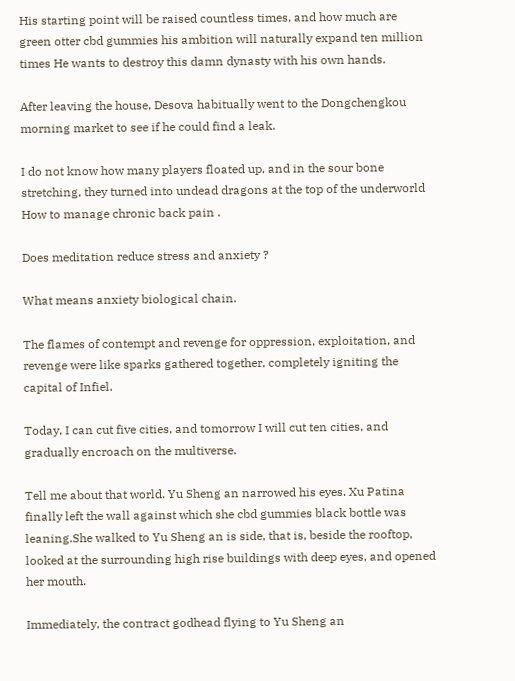His starting point will be raised countless times, and how much are green otter cbd gummies his ambition will naturally expand ten million times He wants to destroy this damn dynasty with his own hands.

After leaving the house, Desova habitually went to the Dongchengkou morning market to see if he could find a leak.

I do not know how many players floated up, and in the sour bone stretching, they turned into undead dragons at the top of the underworld How to manage chronic back pain .

Does meditation reduce stress and anxiety ?

What means anxiety biological chain.

The flames of contempt and revenge for oppression, exploitation, and revenge were like sparks gathered together, completely igniting the capital of Infiel.

Today, I can cut five cities, and tomorrow I will cut ten cities, and gradually encroach on the multiverse.

Tell me about that world. Yu Sheng an narrowed his eyes. Xu Patina finally left the wall against which she cbd gummies black bottle was leaning.She walked to Yu Sheng an is side, that is, beside the rooftop, looked at the surrounding high rise buildings with deep eyes, and opened her mouth.

Immediately, the contract godhead flying to Yu Sheng an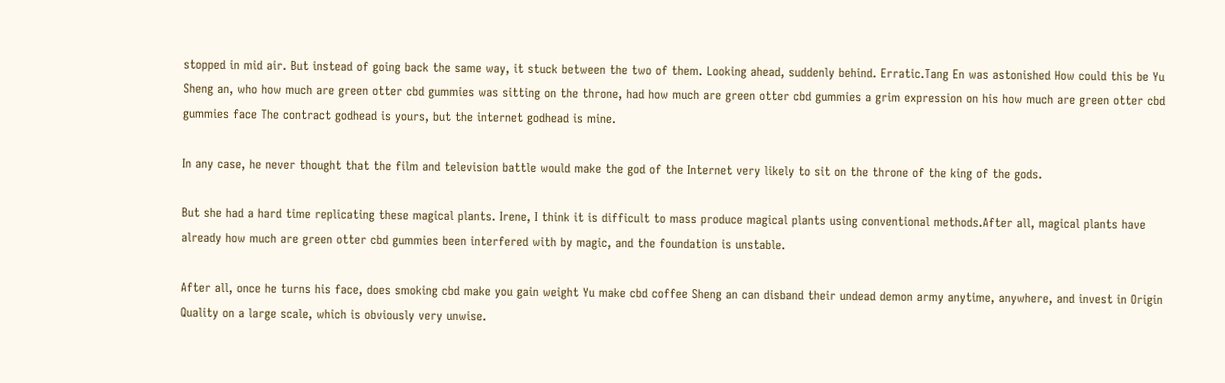stopped in mid air. But instead of going back the same way, it stuck between the two of them. Looking ahead, suddenly behind. Erratic.Tang En was astonished How could this be Yu Sheng an, who how much are green otter cbd gummies was sitting on the throne, had how much are green otter cbd gummies a grim expression on his how much are green otter cbd gummies face The contract godhead is yours, but the internet godhead is mine.

In any case, he never thought that the film and television battle would make the god of the Internet very likely to sit on the throne of the king of the gods.

But she had a hard time replicating these magical plants. Irene, I think it is difficult to mass produce magical plants using conventional methods.After all, magical plants have already how much are green otter cbd gummies been interfered with by magic, and the foundation is unstable.

After all, once he turns his face, does smoking cbd make you gain weight Yu make cbd coffee Sheng an can disband their undead demon army anytime, anywhere, and invest in Origin Quality on a large scale, which is obviously very unwise.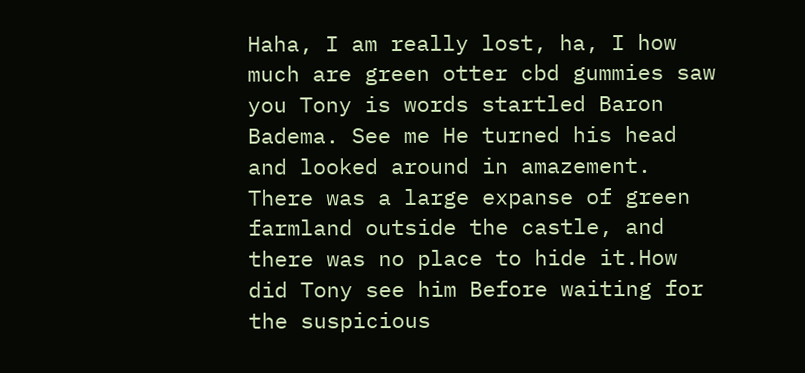Haha, I am really lost, ha, I how much are green otter cbd gummies saw you Tony is words startled Baron Badema. See me He turned his head and looked around in amazement. There was a large expanse of green farmland outside the castle, and there was no place to hide it.How did Tony see him Before waiting for the suspicious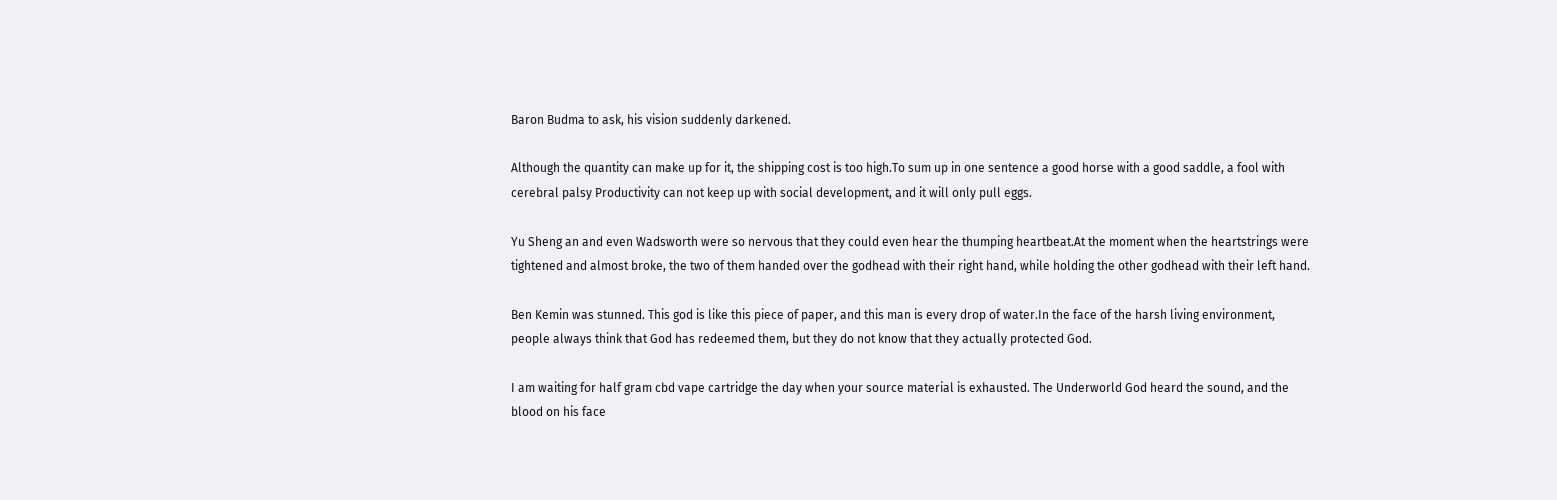Baron Budma to ask, his vision suddenly darkened.

Although the quantity can make up for it, the shipping cost is too high.To sum up in one sentence a good horse with a good saddle, a fool with cerebral palsy Productivity can not keep up with social development, and it will only pull eggs.

Yu Sheng an and even Wadsworth were so nervous that they could even hear the thumping heartbeat.At the moment when the heartstrings were tightened and almost broke, the two of them handed over the godhead with their right hand, while holding the other godhead with their left hand.

Ben Kemin was stunned. This god is like this piece of paper, and this man is every drop of water.In the face of the harsh living environment, people always think that God has redeemed them, but they do not know that they actually protected God.

I am waiting for half gram cbd vape cartridge the day when your source material is exhausted. The Underworld God heard the sound, and the blood on his face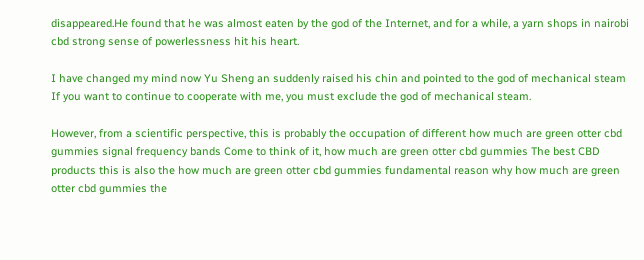disappeared.He found that he was almost eaten by the god of the Internet, and for a while, a yarn shops in nairobi cbd strong sense of powerlessness hit his heart.

I have changed my mind now Yu Sheng an suddenly raised his chin and pointed to the god of mechanical steam If you want to continue to cooperate with me, you must exclude the god of mechanical steam.

However, from a scientific perspective, this is probably the occupation of different how much are green otter cbd gummies signal frequency bands Come to think of it, how much are green otter cbd gummies The best CBD products this is also the how much are green otter cbd gummies fundamental reason why how much are green otter cbd gummies the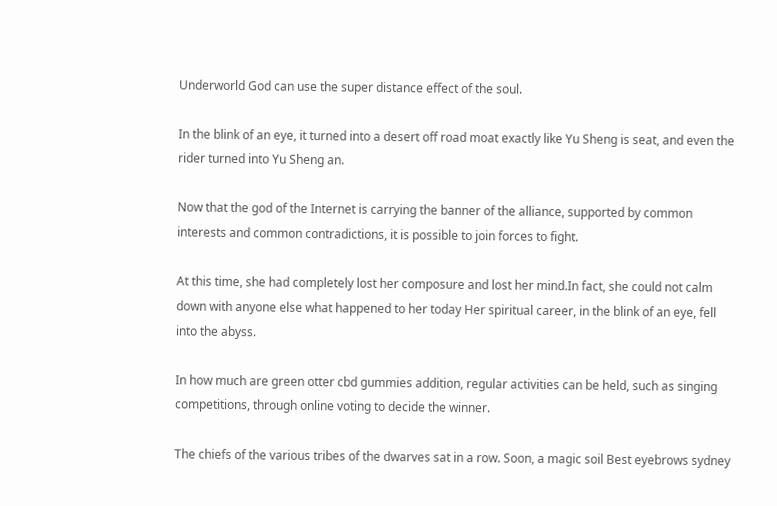Underworld God can use the super distance effect of the soul.

In the blink of an eye, it turned into a desert off road moat exactly like Yu Sheng is seat, and even the rider turned into Yu Sheng an.

Now that the god of the Internet is carrying the banner of the alliance, supported by common interests and common contradictions, it is possible to join forces to fight.

At this time, she had completely lost her composure and lost her mind.In fact, she could not calm down with anyone else what happened to her today Her spiritual career, in the blink of an eye, fell into the abyss.

In how much are green otter cbd gummies addition, regular activities can be held, such as singing competitions, through online voting to decide the winner.

The chiefs of the various tribes of the dwarves sat in a row. Soon, a magic soil Best eyebrows sydney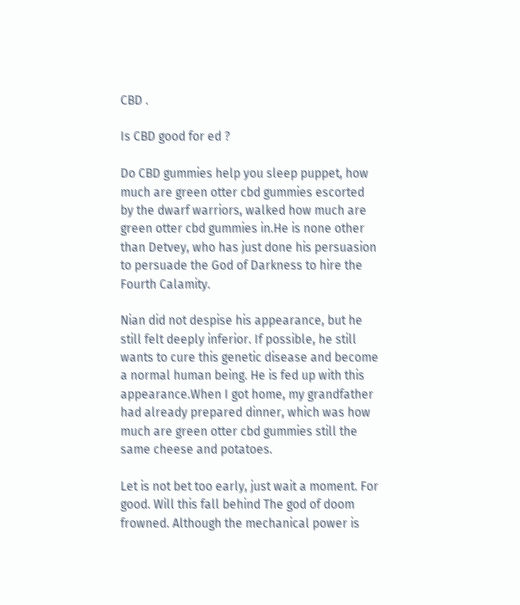CBD .

Is CBD good for ed ?

Do CBD gummies help you sleep puppet, how much are green otter cbd gummies escorted by the dwarf warriors, walked how much are green otter cbd gummies in.He is none other than Detvey, who has just done his persuasion to persuade the God of Darkness to hire the Fourth Calamity.

Nian did not despise his appearance, but he still felt deeply inferior. If possible, he still wants to cure this genetic disease and become a normal human being. He is fed up with this appearance.When I got home, my grandfather had already prepared dinner, which was how much are green otter cbd gummies still the same cheese and potatoes.

Let is not bet too early, just wait a moment. For good. Will this fall behind The god of doom frowned. Although the mechanical power is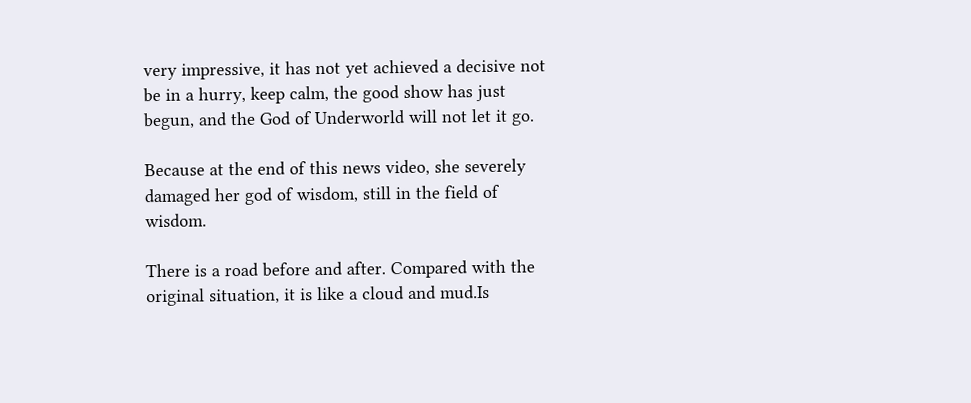very impressive, it has not yet achieved a decisive not be in a hurry, keep calm, the good show has just begun, and the God of Underworld will not let it go.

Because at the end of this news video, she severely damaged her god of wisdom, still in the field of wisdom.

There is a road before and after. Compared with the original situation, it is like a cloud and mud.Is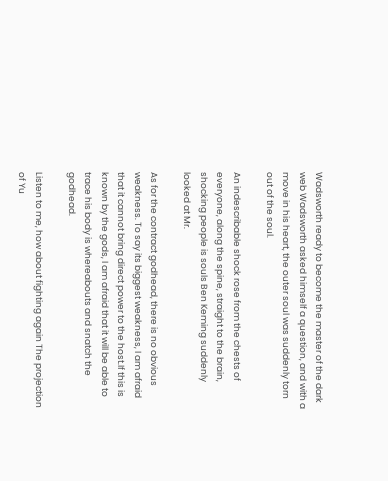Wadsworth ready to become the master of the dark web Wadsworth asked himself a question, and with a move in his heart, the outer soul was suddenly torn out of the soul.

An indescribable shock rose from the chests of everyone, along the spine, straight to the brain, shocking people is souls Ben Keming suddenly looked at Mr.

As for the contract godhead, there is no obvious weakness. To say its biggest weakness, I am afraid that it cannot bring direct power to the host.If this is known by the gods, I am afraid that it will be able to trace his body is whereabouts and snatch the godhead.

Listen to me, how about fighting again The projection of Yu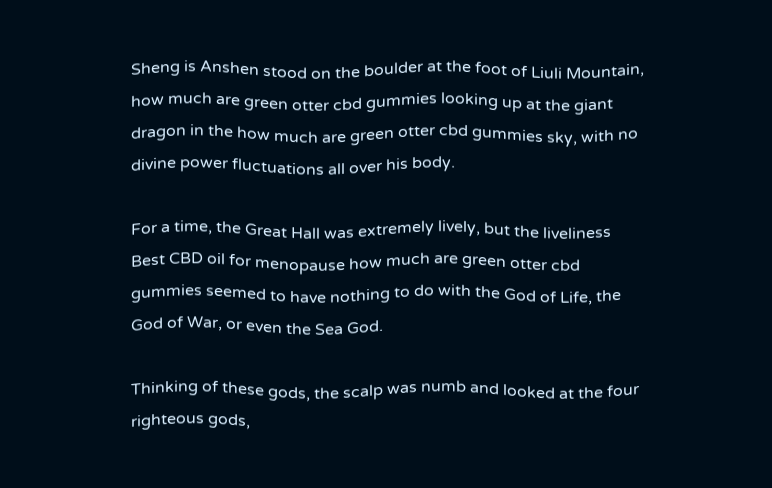Sheng is Anshen stood on the boulder at the foot of Liuli Mountain, how much are green otter cbd gummies looking up at the giant dragon in the how much are green otter cbd gummies sky, with no divine power fluctuations all over his body.

For a time, the Great Hall was extremely lively, but the liveliness Best CBD oil for menopause how much are green otter cbd gummies seemed to have nothing to do with the God of Life, the God of War, or even the Sea God.

Thinking of these gods, the scalp was numb and looked at the four righteous gods,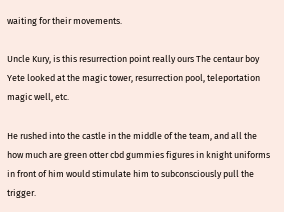waiting for their movements.

Uncle Kury, is this resurrection point really ours The centaur boy Yete looked at the magic tower, resurrection pool, teleportation magic well, etc.

He rushed into the castle in the middle of the team, and all the how much are green otter cbd gummies figures in knight uniforms in front of him would stimulate him to subconsciously pull the trigger.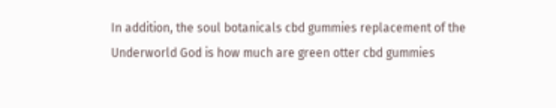In addition, the soul botanicals cbd gummies replacement of the Underworld God is how much are green otter cbd gummies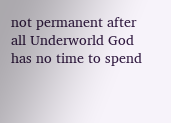not permanent after all Underworld God has no time to spend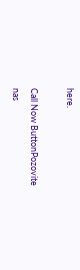here.

Call Now ButtonPozovite nas